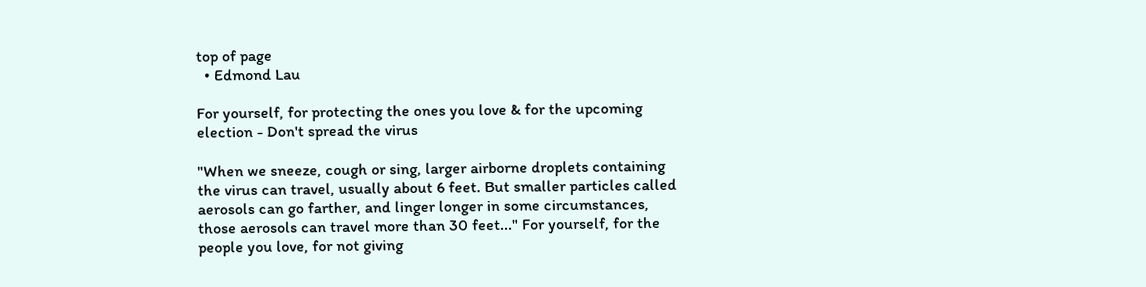top of page
  • Edmond Lau

For yourself, for protecting the ones you love & for the upcoming election - Don't spread the virus

"When we sneeze, cough or sing, larger airborne droplets containing the virus can travel, usually about 6 feet. But smaller particles called aerosols can go farther, and linger longer in some circumstances, those aerosols can travel more than 30 feet..." For yourself, for the people you love, for not giving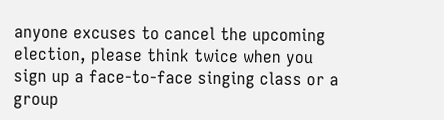anyone excuses to cancel the upcoming election, please think twice when you sign up a face-to-face singing class or a group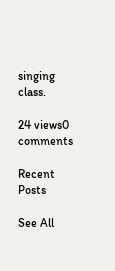singing class.

24 views0 comments

Recent Posts

See All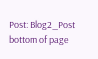Post: Blog2_Post
bottom of page